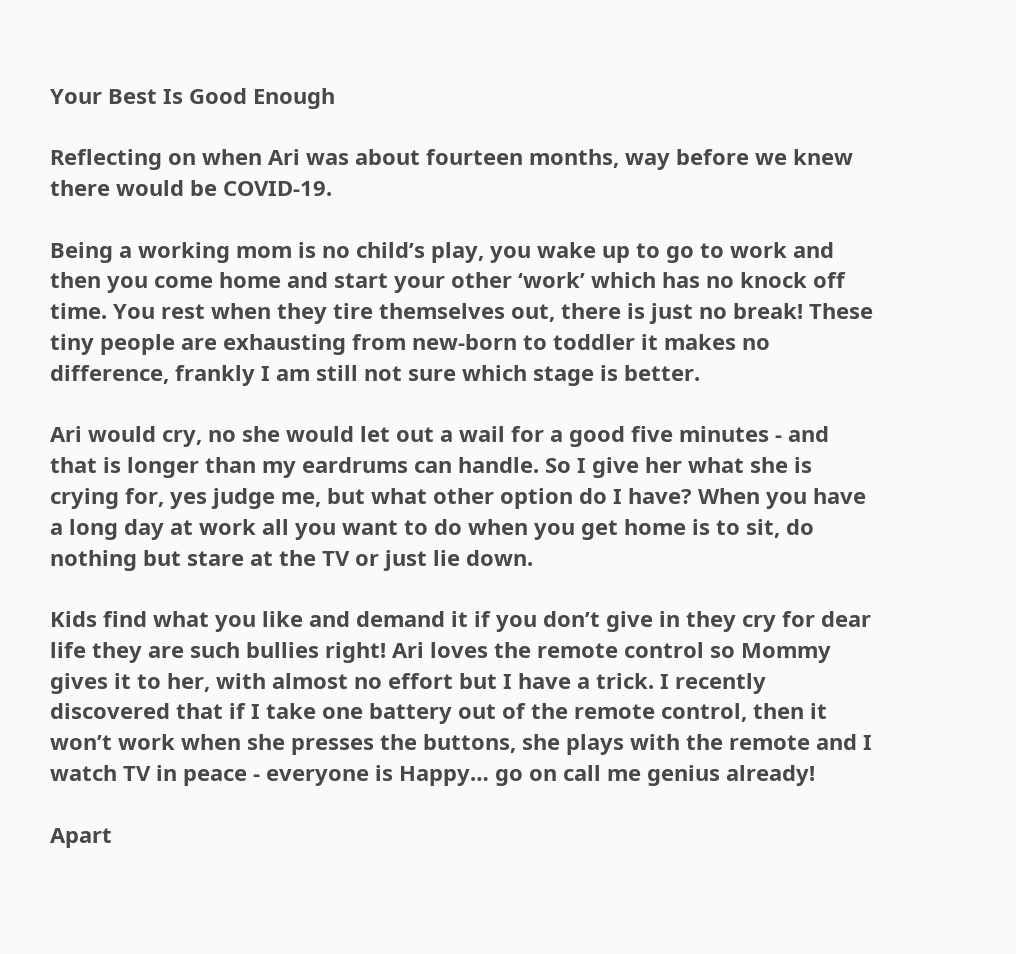Your Best Is Good Enough

Reflecting on when Ari was about fourteen months, way before we knew there would be COVID-19.

Being a working mom is no child’s play, you wake up to go to work and then you come home and start your other ‘work’ which has no knock off time. You rest when they tire themselves out, there is just no break! These tiny people are exhausting from new-born to toddler it makes no difference, frankly I am still not sure which stage is better.

Ari would cry, no she would let out a wail for a good five minutes - and that is longer than my eardrums can handle. So I give her what she is crying for, yes judge me, but what other option do I have? When you have a long day at work all you want to do when you get home is to sit, do nothing but stare at the TV or just lie down.

Kids find what you like and demand it if you don’t give in they cry for dear life they are such bullies right! Ari loves the remote control so Mommy gives it to her, with almost no effort but I have a trick. I recently discovered that if I take one battery out of the remote control, then it won’t work when she presses the buttons, she plays with the remote and I watch TV in peace - everyone is Happy… go on call me genius already!

Apart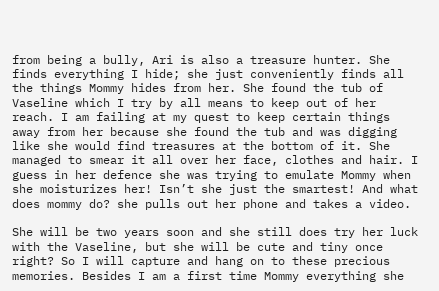from being a bully, Ari is also a treasure hunter. She finds everything I hide; she just conveniently finds all the things Mommy hides from her. She found the tub of Vaseline which I try by all means to keep out of her reach. I am failing at my quest to keep certain things away from her because she found the tub and was digging like she would find treasures at the bottom of it. She managed to smear it all over her face, clothes and hair. I guess in her defence she was trying to emulate Mommy when she moisturizes her! Isn’t she just the smartest! And what does mommy do? she pulls out her phone and takes a video.

She will be two years soon and she still does try her luck with the Vaseline, but she will be cute and tiny once right? So I will capture and hang on to these precious memories. Besides I am a first time Mommy everything she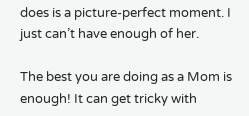does is a picture-perfect moment. I just can’t have enough of her.

The best you are doing as a Mom is enough! It can get tricky with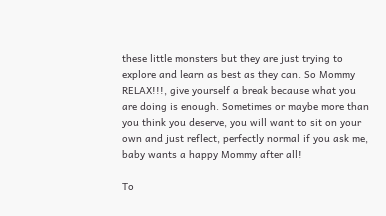these little monsters but they are just trying to explore and learn as best as they can. So Mommy RELAX!!!, give yourself a break because what you are doing is enough. Sometimes or maybe more than you think you deserve, you will want to sit on your own and just reflect, perfectly normal if you ask me, baby wants a happy Mommy after all!

To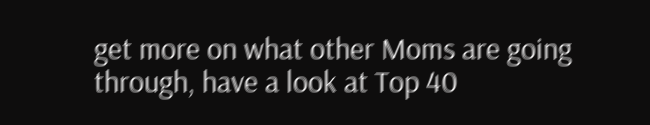get more on what other Moms are going through, have a look at Top 40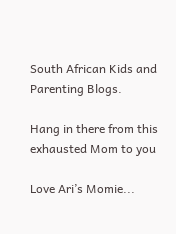South African Kids and Parenting Blogs.

Hang in there from this exhausted Mom to you

Love Ari’s Momie...